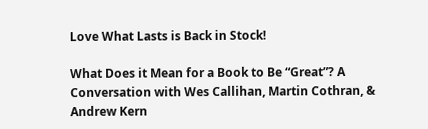Love What Lasts is Back in Stock!

What Does it Mean for a Book to Be “Great”? A Conversation with Wes Callihan, Martin Cothran, & Andrew Kern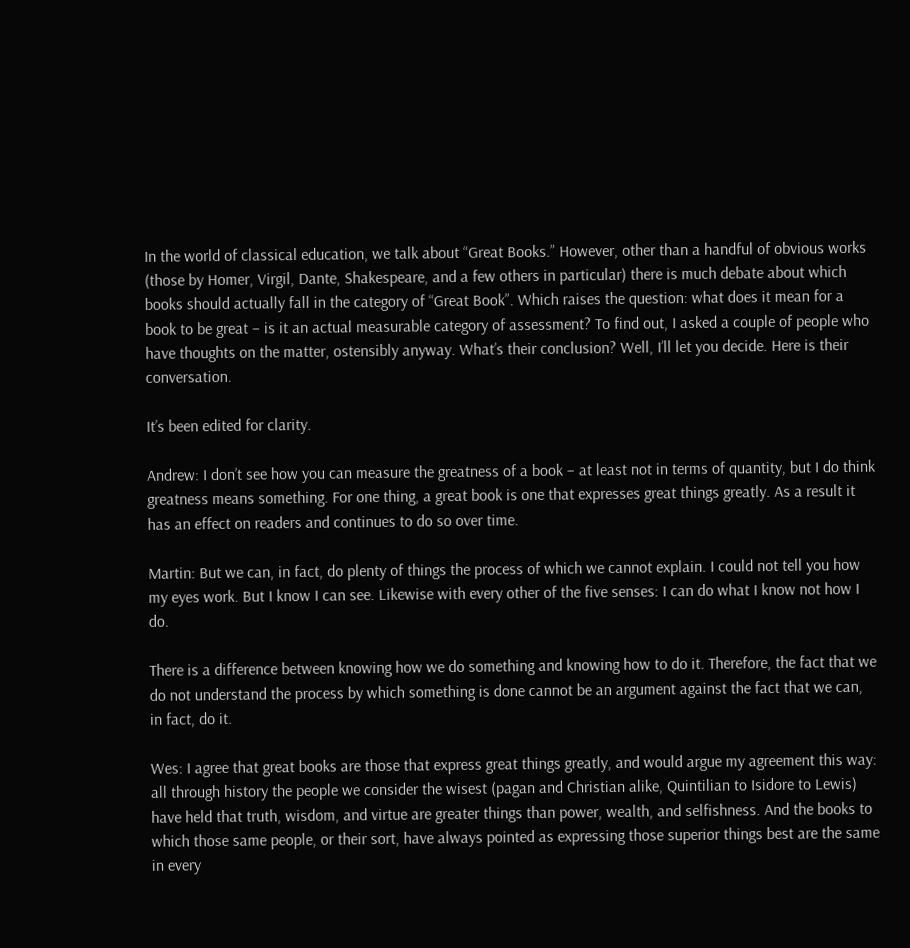In the world of classical education, we talk about “Great Books.” However, other than a handful of obvious works (those by Homer, Virgil, Dante, Shakespeare, and a few others in particular) there is much debate about which books should actually fall in the category of “Great Book”. Which raises the question: what does it mean for a book to be great – is it an actual measurable category of assessment? To find out, I asked a couple of people who have thoughts on the matter, ostensibly anyway. What’s their conclusion? Well, I’ll let you decide. Here is their conversation.

It’s been edited for clarity.

Andrew: I don’t see how you can measure the greatness of a book – at least not in terms of quantity, but I do think greatness means something. For one thing, a great book is one that expresses great things greatly. As a result it has an effect on readers and continues to do so over time.

Martin: But we can, in fact, do plenty of things the process of which we cannot explain. I could not tell you how my eyes work. But I know I can see. Likewise with every other of the five senses: I can do what I know not how I do.

There is a difference between knowing how we do something and knowing how to do it. Therefore, the fact that we do not understand the process by which something is done cannot be an argument against the fact that we can, in fact, do it.

Wes: I agree that great books are those that express great things greatly, and would argue my agreement this way: all through history the people we consider the wisest (pagan and Christian alike, Quintilian to Isidore to Lewis) have held that truth, wisdom, and virtue are greater things than power, wealth, and selfishness. And the books to which those same people, or their sort, have always pointed as expressing those superior things best are the same in every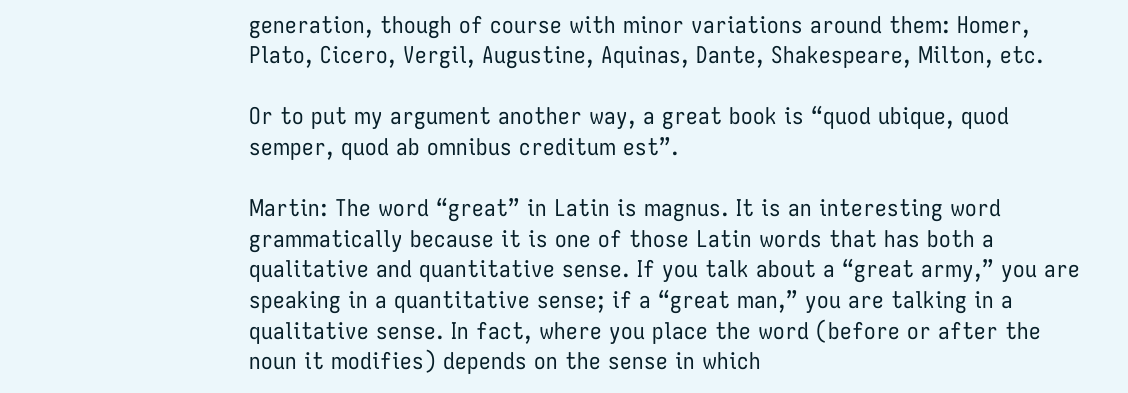generation, though of course with minor variations around them: Homer, Plato, Cicero, Vergil, Augustine, Aquinas, Dante, Shakespeare, Milton, etc.

Or to put my argument another way, a great book is “quod ubique, quod semper, quod ab omnibus creditum est”.

Martin: The word “great” in Latin is magnus. It is an interesting word grammatically because it is one of those Latin words that has both a qualitative and quantitative sense. If you talk about a “great army,” you are speaking in a quantitative sense; if a “great man,” you are talking in a qualitative sense. In fact, where you place the word (before or after the noun it modifies) depends on the sense in which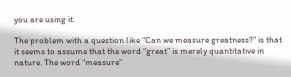you are using it.

The problem with a question like “Can we measure greatness?” is that it seems to assume that the word “great” is merely quantitative in nature. The word “measure”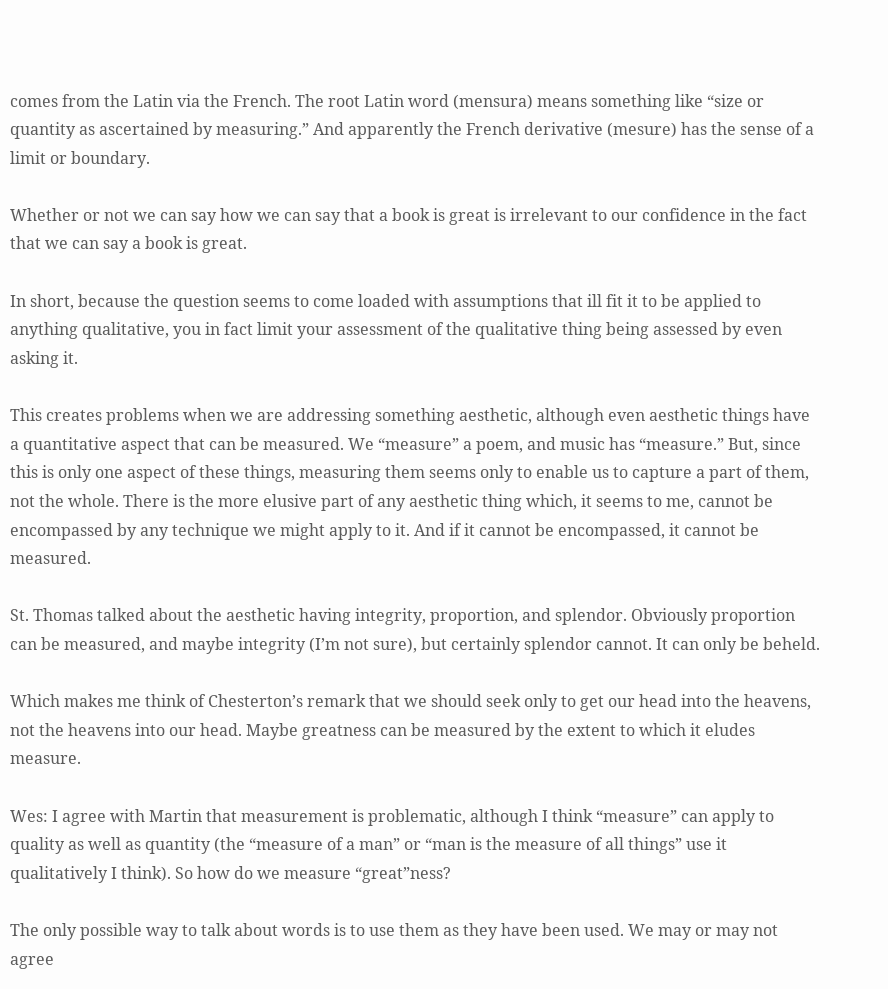comes from the Latin via the French. The root Latin word (mensura) means something like “size or quantity as ascertained by measuring.” And apparently the French derivative (mesure) has the sense of a limit or boundary.

Whether or not we can say how we can say that a book is great is irrelevant to our confidence in the fact that we can say a book is great.

In short, because the question seems to come loaded with assumptions that ill fit it to be applied to anything qualitative, you in fact limit your assessment of the qualitative thing being assessed by even asking it.

This creates problems when we are addressing something aesthetic, although even aesthetic things have a quantitative aspect that can be measured. We “measure” a poem, and music has “measure.” But, since this is only one aspect of these things, measuring them seems only to enable us to capture a part of them, not the whole. There is the more elusive part of any aesthetic thing which, it seems to me, cannot be encompassed by any technique we might apply to it. And if it cannot be encompassed, it cannot be measured.

St. Thomas talked about the aesthetic having integrity, proportion, and splendor. Obviously proportion can be measured, and maybe integrity (I’m not sure), but certainly splendor cannot. It can only be beheld.

Which makes me think of Chesterton’s remark that we should seek only to get our head into the heavens, not the heavens into our head. Maybe greatness can be measured by the extent to which it eludes measure.

Wes: I agree with Martin that measurement is problematic, although I think “measure” can apply to quality as well as quantity (the “measure of a man” or “man is the measure of all things” use it qualitatively I think). So how do we measure “great”ness?

The only possible way to talk about words is to use them as they have been used. We may or may not agree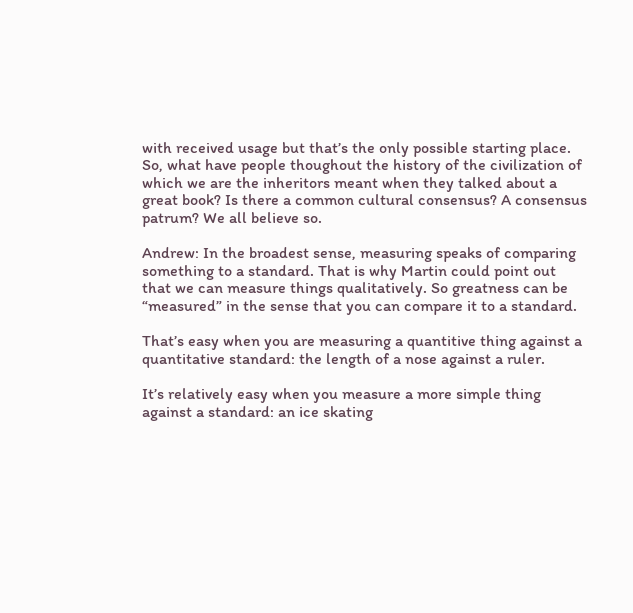with received usage but that’s the only possible starting place. So, what have people thoughout the history of the civilization of which we are the inheritors meant when they talked about a great book? Is there a common cultural consensus? A consensus patrum? We all believe so.

Andrew: In the broadest sense, measuring speaks of comparing something to a standard. That is why Martin could point out that we can measure things qualitatively. So greatness can be “measured” in the sense that you can compare it to a standard.

That’s easy when you are measuring a quantitive thing against a quantitative standard: the length of a nose against a ruler.

It’s relatively easy when you measure a more simple thing against a standard: an ice skating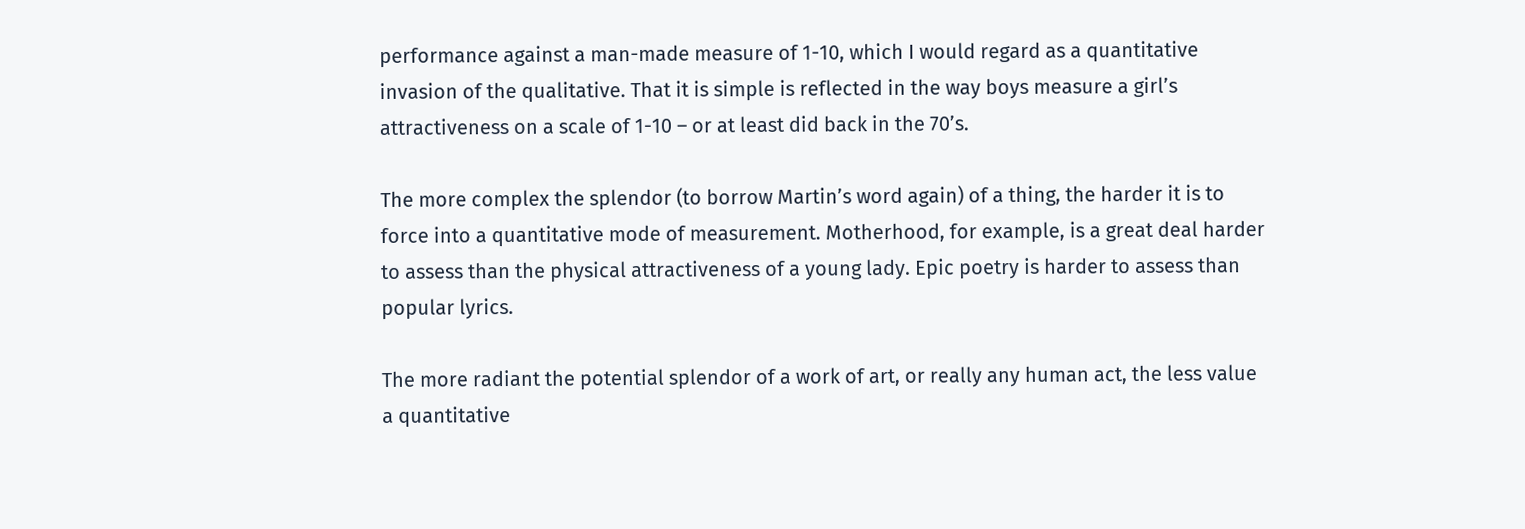performance against a man-made measure of 1-10, which I would regard as a quantitative invasion of the qualitative. That it is simple is reflected in the way boys measure a girl’s attractiveness on a scale of 1-10 – or at least did back in the 70’s.

The more complex the splendor (to borrow Martin’s word again) of a thing, the harder it is to force into a quantitative mode of measurement. Motherhood, for example, is a great deal harder to assess than the physical attractiveness of a young lady. Epic poetry is harder to assess than popular lyrics.

The more radiant the potential splendor of a work of art, or really any human act, the less value a quantitative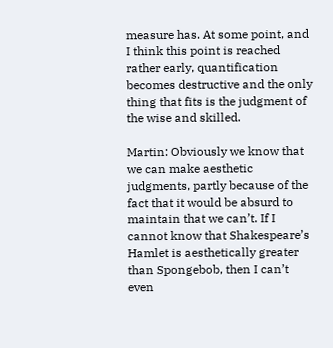measure has. At some point, and I think this point is reached rather early, quantification becomes destructive and the only thing that fits is the judgment of the wise and skilled.

Martin: Obviously we know that we can make aesthetic judgments, partly because of the fact that it would be absurd to maintain that we can’t. If I cannot know that Shakespeare’s Hamlet is aesthetically greater than Spongebob, then I can’t even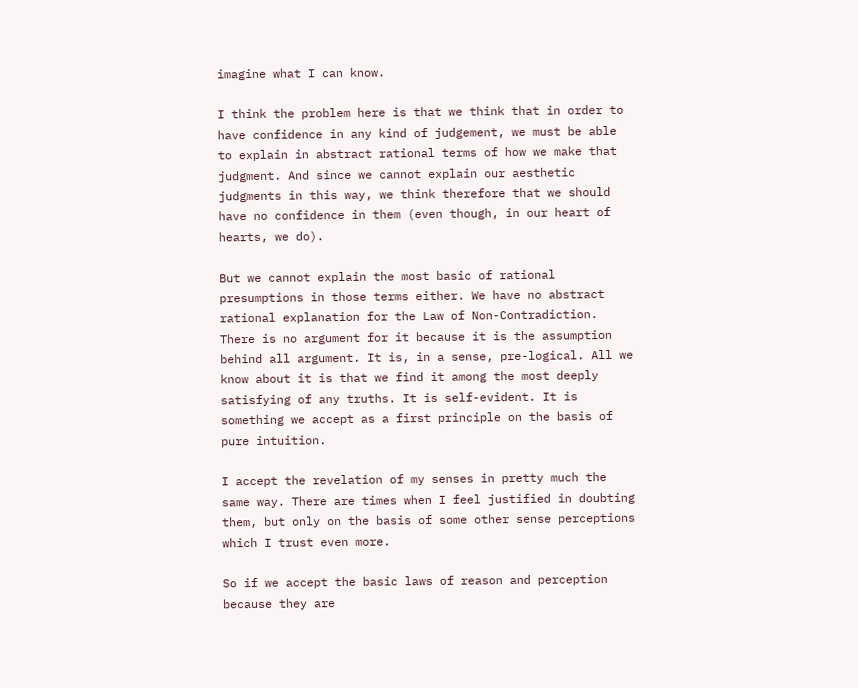imagine what I can know.

I think the problem here is that we think that in order to have confidence in any kind of judgement, we must be able to explain in abstract rational terms of how we make that judgment. And since we cannot explain our aesthetic judgments in this way, we think therefore that we should have no confidence in them (even though, in our heart of hearts, we do).

But we cannot explain the most basic of rational presumptions in those terms either. We have no abstract rational explanation for the Law of Non-Contradiction. There is no argument for it because it is the assumption behind all argument. It is, in a sense, pre-logical. All we know about it is that we find it among the most deeply satisfying of any truths. It is self-evident. It is something we accept as a first principle on the basis of pure intuition.

I accept the revelation of my senses in pretty much the same way. There are times when I feel justified in doubting them, but only on the basis of some other sense perceptions which I trust even more.

So if we accept the basic laws of reason and perception because they are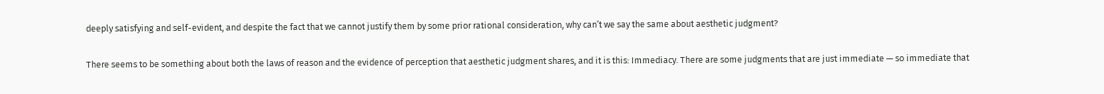deeply satisfying and self-evident, and despite the fact that we cannot justify them by some prior rational consideration, why can’t we say the same about aesthetic judgment?

There seems to be something about both the laws of reason and the evidence of perception that aesthetic judgment shares, and it is this: Immediacy. There are some judgments that are just immediate — so immediate that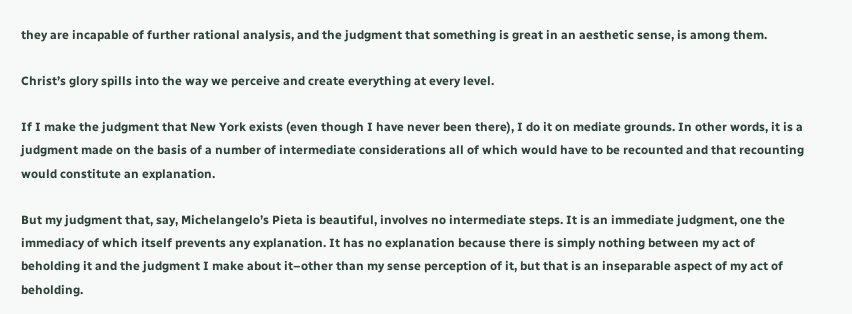they are incapable of further rational analysis, and the judgment that something is great in an aesthetic sense, is among them.

Christ’s glory spills into the way we perceive and create everything at every level.

If I make the judgment that New York exists (even though I have never been there), I do it on mediate grounds. In other words, it is a judgment made on the basis of a number of intermediate considerations all of which would have to be recounted and that recounting would constitute an explanation.

But my judgment that, say, Michelangelo’s Pieta is beautiful, involves no intermediate steps. It is an immediate judgment, one the immediacy of which itself prevents any explanation. It has no explanation because there is simply nothing between my act of beholding it and the judgment I make about it–other than my sense perception of it, but that is an inseparable aspect of my act of beholding.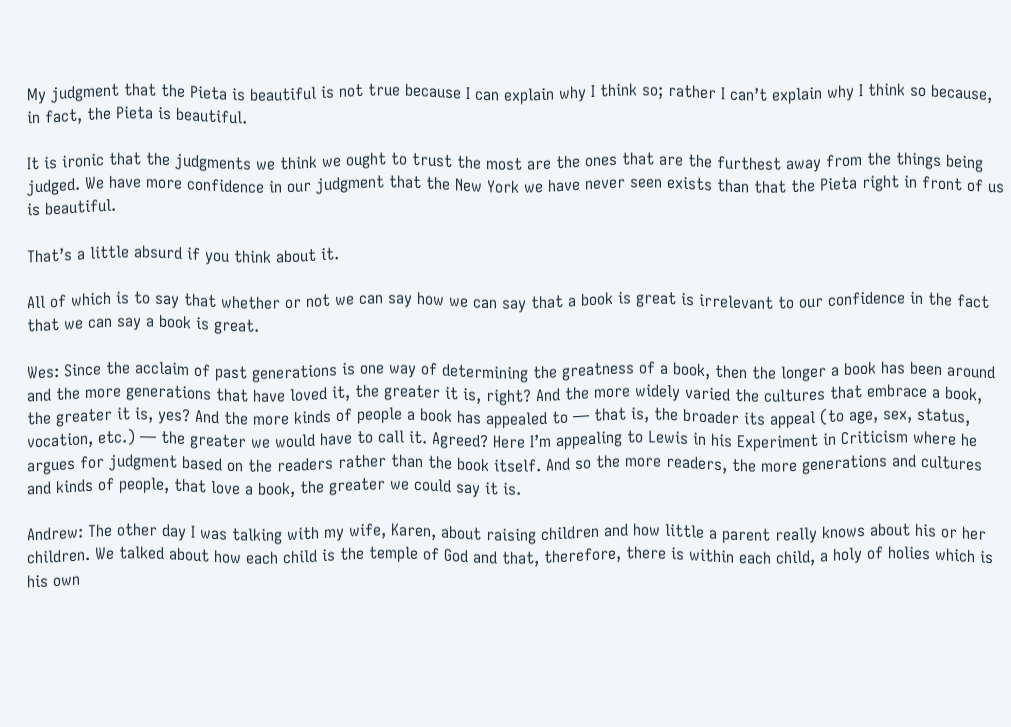My judgment that the Pieta is beautiful is not true because I can explain why I think so; rather I can’t explain why I think so because, in fact, the Pieta is beautiful.

It is ironic that the judgments we think we ought to trust the most are the ones that are the furthest away from the things being judged. We have more confidence in our judgment that the New York we have never seen exists than that the Pieta right in front of us is beautiful.

That’s a little absurd if you think about it.

All of which is to say that whether or not we can say how we can say that a book is great is irrelevant to our confidence in the fact that we can say a book is great.

Wes: Since the acclaim of past generations is one way of determining the greatness of a book, then the longer a book has been around and the more generations that have loved it, the greater it is, right? And the more widely varied the cultures that embrace a book, the greater it is, yes? And the more kinds of people a book has appealed to — that is, the broader its appeal (to age, sex, status, vocation, etc.) — the greater we would have to call it. Agreed? Here I’m appealing to Lewis in his Experiment in Criticism where he argues for judgment based on the readers rather than the book itself. And so the more readers, the more generations and cultures and kinds of people, that love a book, the greater we could say it is.

Andrew: The other day I was talking with my wife, Karen, about raising children and how little a parent really knows about his or her children. We talked about how each child is the temple of God and that, therefore, there is within each child, a holy of holies which is his own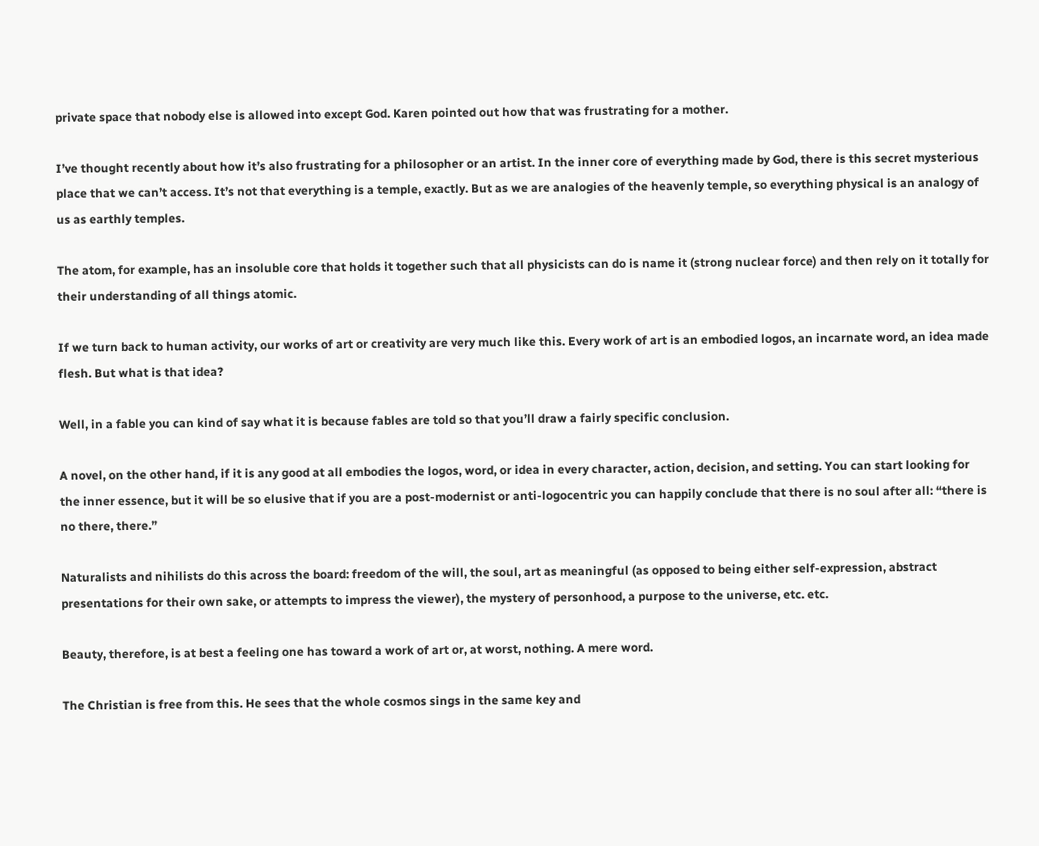private space that nobody else is allowed into except God. Karen pointed out how that was frustrating for a mother.

I’ve thought recently about how it’s also frustrating for a philosopher or an artist. In the inner core of everything made by God, there is this secret mysterious place that we can’t access. It’s not that everything is a temple, exactly. But as we are analogies of the heavenly temple, so everything physical is an analogy of us as earthly temples.

The atom, for example, has an insoluble core that holds it together such that all physicists can do is name it (strong nuclear force) and then rely on it totally for their understanding of all things atomic.

If we turn back to human activity, our works of art or creativity are very much like this. Every work of art is an embodied logos, an incarnate word, an idea made flesh. But what is that idea?

Well, in a fable you can kind of say what it is because fables are told so that you’ll draw a fairly specific conclusion.

A novel, on the other hand, if it is any good at all embodies the logos, word, or idea in every character, action, decision, and setting. You can start looking for the inner essence, but it will be so elusive that if you are a post-modernist or anti-logocentric you can happily conclude that there is no soul after all: “there is no there, there.”

Naturalists and nihilists do this across the board: freedom of the will, the soul, art as meaningful (as opposed to being either self-expression, abstract presentations for their own sake, or attempts to impress the viewer), the mystery of personhood, a purpose to the universe, etc. etc.

Beauty, therefore, is at best a feeling one has toward a work of art or, at worst, nothing. A mere word.

The Christian is free from this. He sees that the whole cosmos sings in the same key and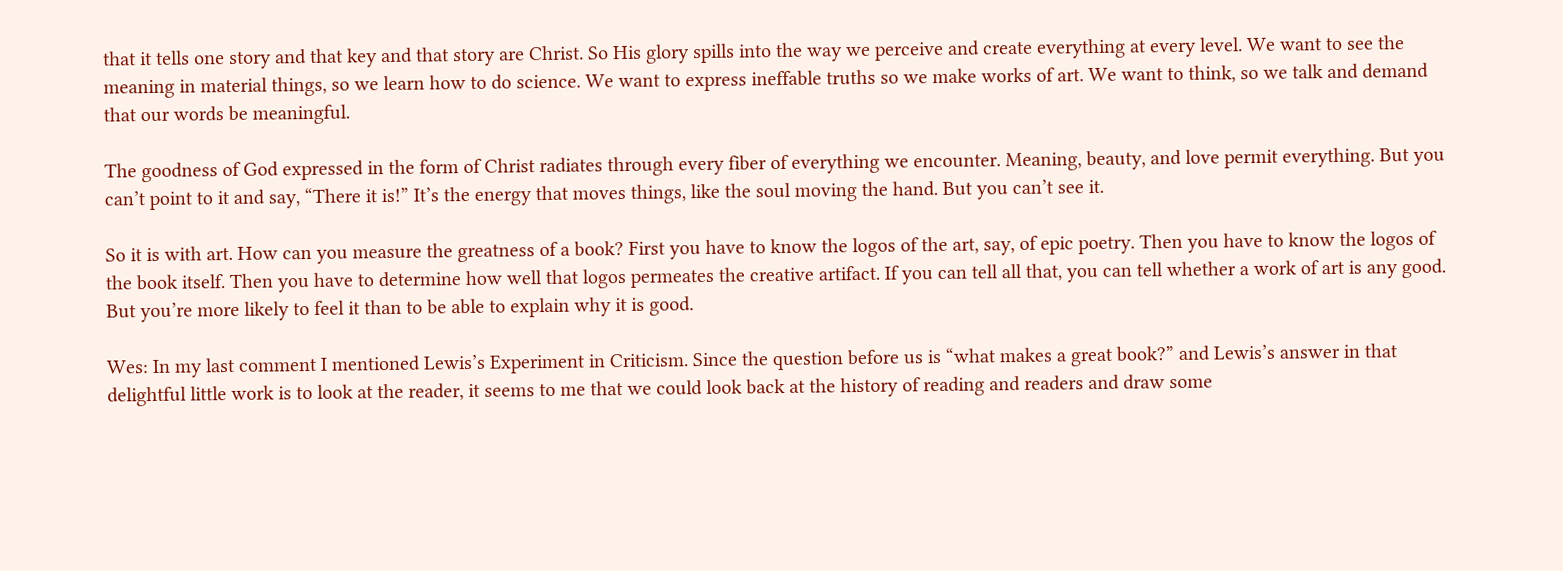that it tells one story and that key and that story are Christ. So His glory spills into the way we perceive and create everything at every level. We want to see the meaning in material things, so we learn how to do science. We want to express ineffable truths so we make works of art. We want to think, so we talk and demand that our words be meaningful.

The goodness of God expressed in the form of Christ radiates through every fiber of everything we encounter. Meaning, beauty, and love permit everything. But you can’t point to it and say, “There it is!” It’s the energy that moves things, like the soul moving the hand. But you can’t see it.

So it is with art. How can you measure the greatness of a book? First you have to know the logos of the art, say, of epic poetry. Then you have to know the logos of the book itself. Then you have to determine how well that logos permeates the creative artifact. If you can tell all that, you can tell whether a work of art is any good. But you’re more likely to feel it than to be able to explain why it is good.

Wes: In my last comment I mentioned Lewis’s Experiment in Criticism. Since the question before us is “what makes a great book?” and Lewis’s answer in that delightful little work is to look at the reader, it seems to me that we could look back at the history of reading and readers and draw some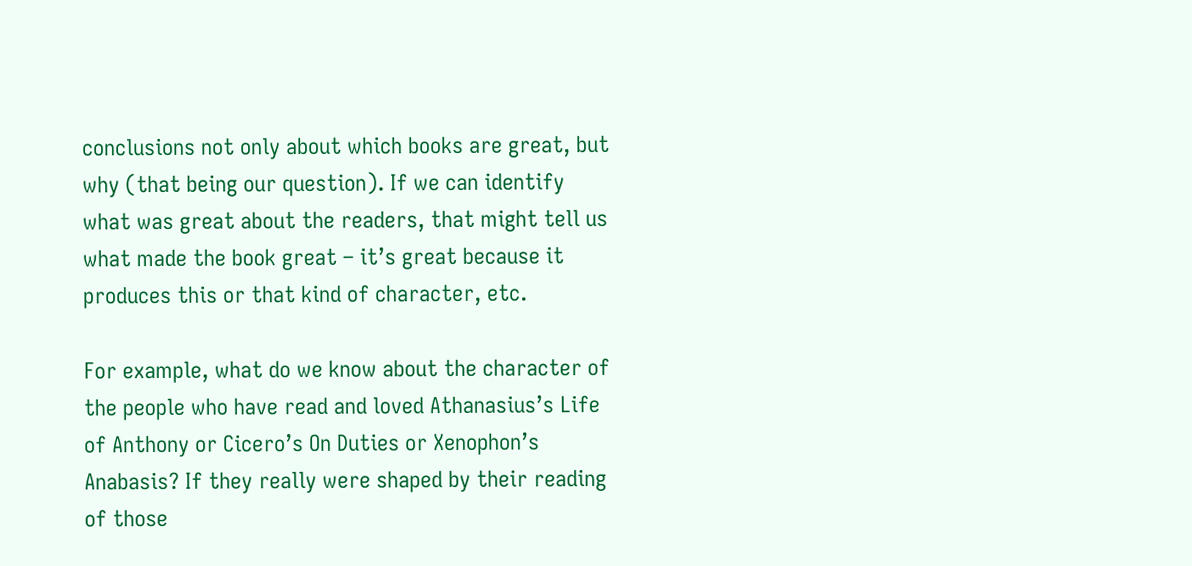conclusions not only about which books are great, but why (that being our question). If we can identify what was great about the readers, that might tell us what made the book great – it’s great because it produces this or that kind of character, etc.

For example, what do we know about the character of the people who have read and loved Athanasius’s Life of Anthony or Cicero’s On Duties or Xenophon’s Anabasis? If they really were shaped by their reading of those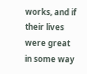works, and if their lives were great in some way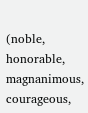(noble, honorable, magnanimous, courageous,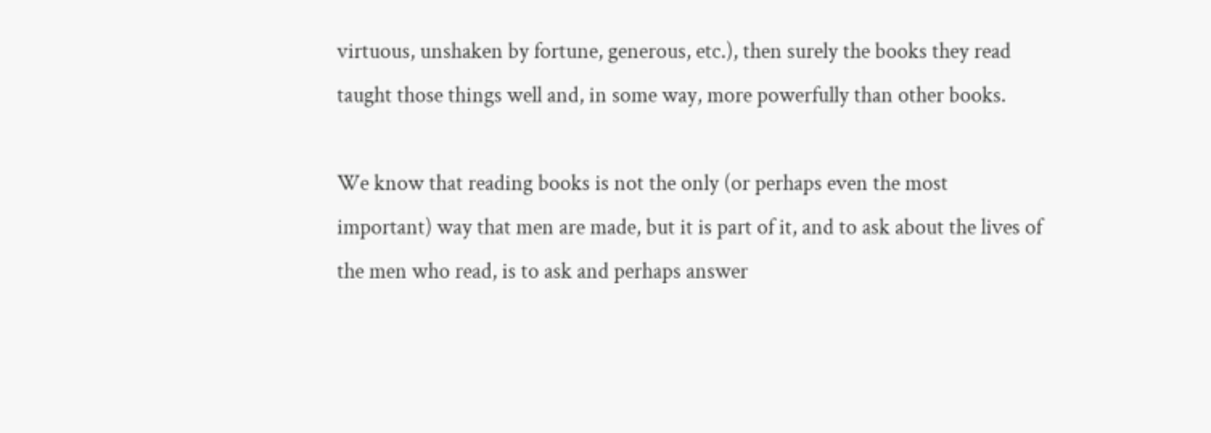virtuous, unshaken by fortune, generous, etc.), then surely the books they read taught those things well and, in some way, more powerfully than other books.

We know that reading books is not the only (or perhaps even the most important) way that men are made, but it is part of it, and to ask about the lives of the men who read, is to ask and perhaps answer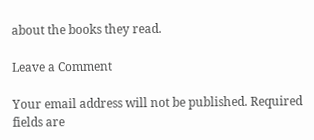about the books they read.

Leave a Comment

Your email address will not be published. Required fields are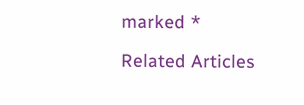marked *

Related Articles